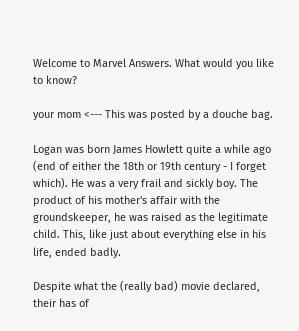Welcome to Marvel Answers. What would you like to know?

your mom <--- This was posted by a douche bag.

Logan was born James Howlett quite a while ago (end of either the 18th or 19th century - I forget which). He was a very frail and sickly boy. The product of his mother's affair with the groundskeeper, he was raised as the legitimate child. This, like just about everything else in his life, ended badly.

Despite what the (really bad) movie declared, their has of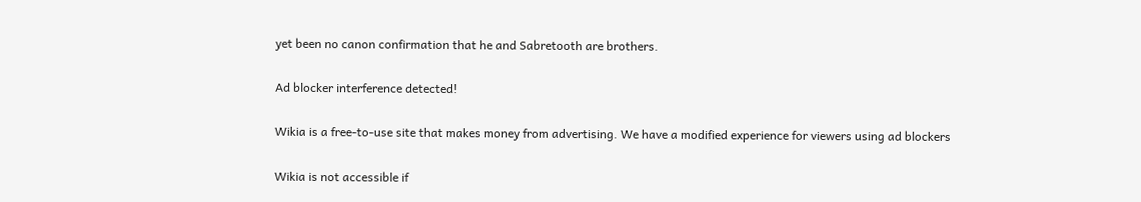yet been no canon confirmation that he and Sabretooth are brothers.

Ad blocker interference detected!

Wikia is a free-to-use site that makes money from advertising. We have a modified experience for viewers using ad blockers

Wikia is not accessible if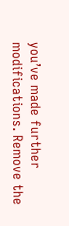you’ve made further modifications. Remove the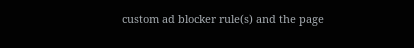custom ad blocker rule(s) and the page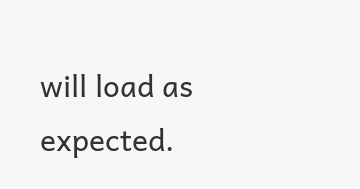will load as expected.